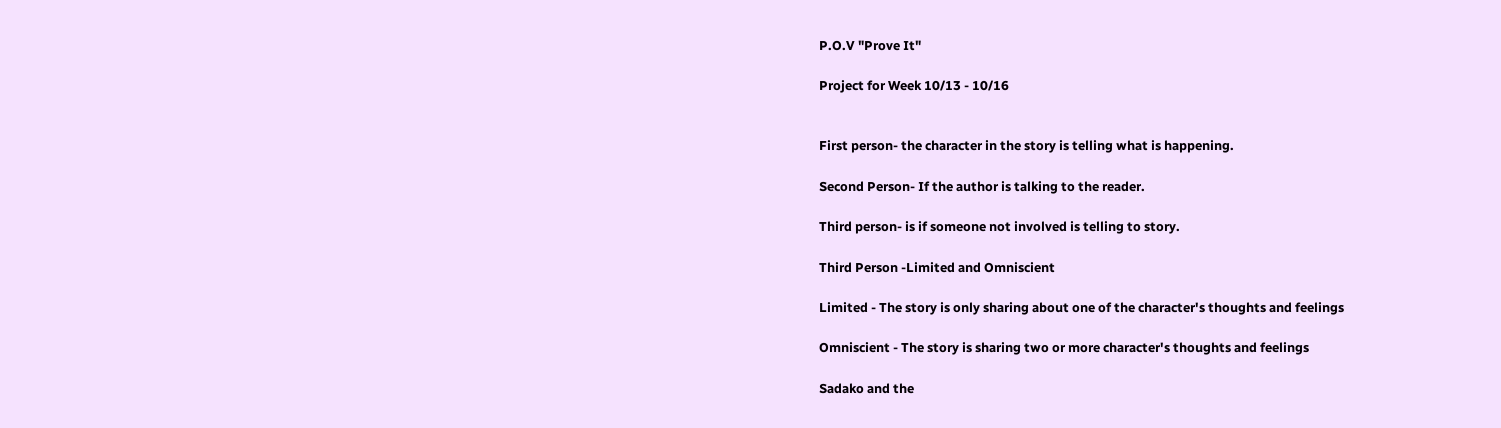P.O.V "Prove It"

Project for Week 10/13 - 10/16


First person- the character in the story is telling what is happening.

Second Person- If the author is talking to the reader.

Third person- is if someone not involved is telling to story.

Third Person -Limited and Omniscient

Limited - The story is only sharing about one of the character's thoughts and feelings

Omniscient - The story is sharing two or more character's thoughts and feelings

Sadako and the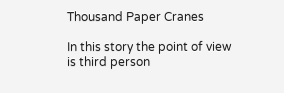Thousand Paper Cranes

In this story the point of view is third person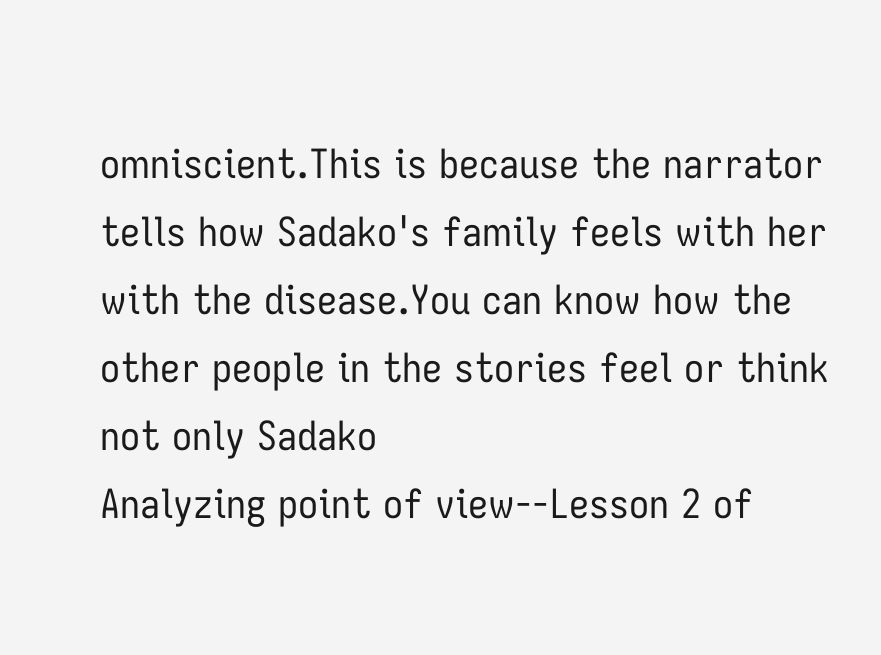omniscient.This is because the narrator tells how Sadako's family feels with her with the disease.You can know how the other people in the stories feel or think not only Sadako
Analyzing point of view--Lesson 2 of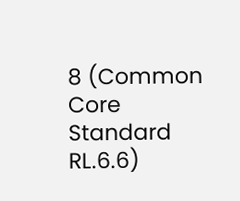8 (Common Core Standard RL.6.6)